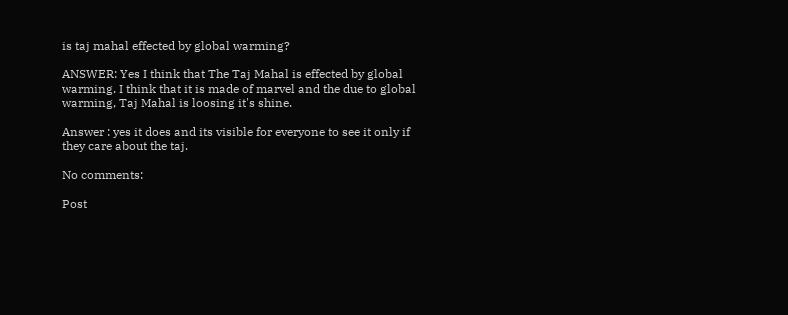is taj mahal effected by global warming?

ANSWER: Yes I think that The Taj Mahal is effected by global warming. I think that it is made of marvel and the due to global warming, Taj Mahal is loosing it's shine.

Answer : yes it does and its visible for everyone to see it only if they care about the taj.

No comments:

Post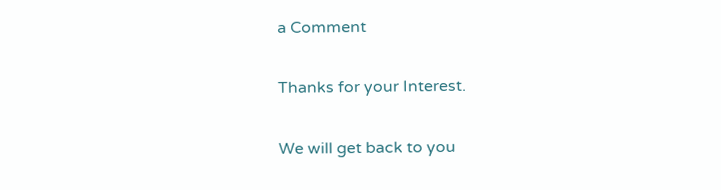a Comment

Thanks for your Interest.

We will get back to you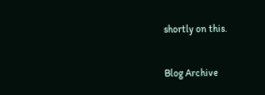shortly on this.

Blog Archive